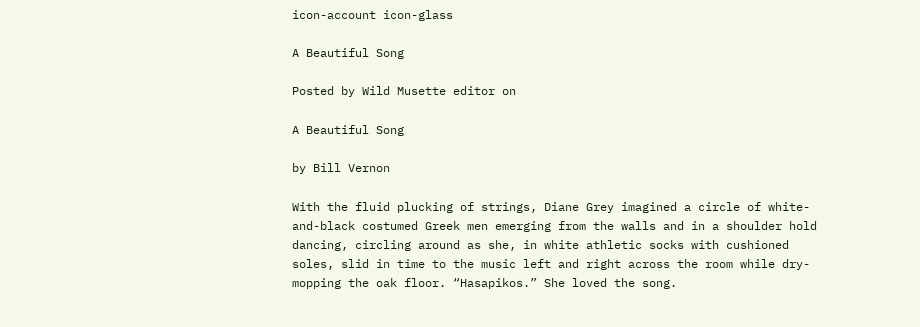icon-account icon-glass

A Beautiful Song

Posted by Wild Musette editor on

A Beautiful Song

by Bill Vernon

With the fluid plucking of strings, Diane Grey imagined a circle of white-and-black costumed Greek men emerging from the walls and in a shoulder hold dancing, circling around as she, in white athletic socks with cushioned soles, slid in time to the music left and right across the room while dry-mopping the oak floor. “Hasapikos.” She loved the song.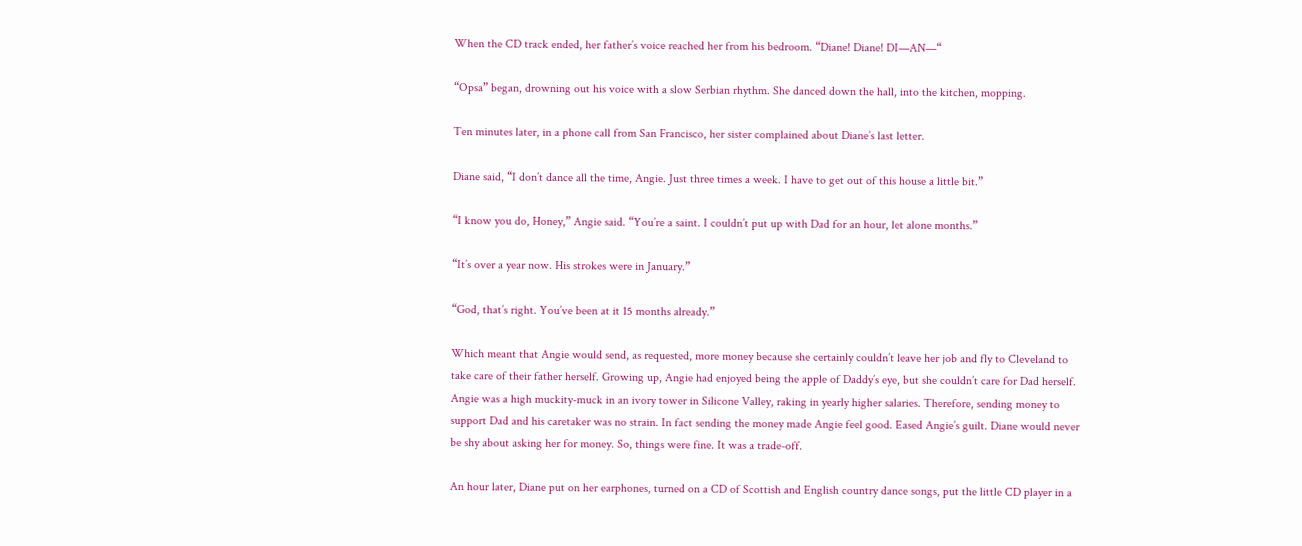When the CD track ended, her father’s voice reached her from his bedroom. “Diane! Diane! DI—AN—“

“Opsa” began, drowning out his voice with a slow Serbian rhythm. She danced down the hall, into the kitchen, mopping.

Ten minutes later, in a phone call from San Francisco, her sister complained about Diane’s last letter.

Diane said, “I don’t dance all the time, Angie. Just three times a week. I have to get out of this house a little bit.”

“I know you do, Honey,” Angie said. “You’re a saint. I couldn’t put up with Dad for an hour, let alone months.”

“It’s over a year now. His strokes were in January.”

“God, that’s right. You’ve been at it 15 months already.”

Which meant that Angie would send, as requested, more money because she certainly couldn’t leave her job and fly to Cleveland to take care of their father herself. Growing up, Angie had enjoyed being the apple of Daddy’s eye, but she couldn’t care for Dad herself. Angie was a high muckity-muck in an ivory tower in Silicone Valley, raking in yearly higher salaries. Therefore, sending money to support Dad and his caretaker was no strain. In fact sending the money made Angie feel good. Eased Angie’s guilt. Diane would never be shy about asking her for money. So, things were fine. It was a trade-off.

An hour later, Diane put on her earphones, turned on a CD of Scottish and English country dance songs, put the little CD player in a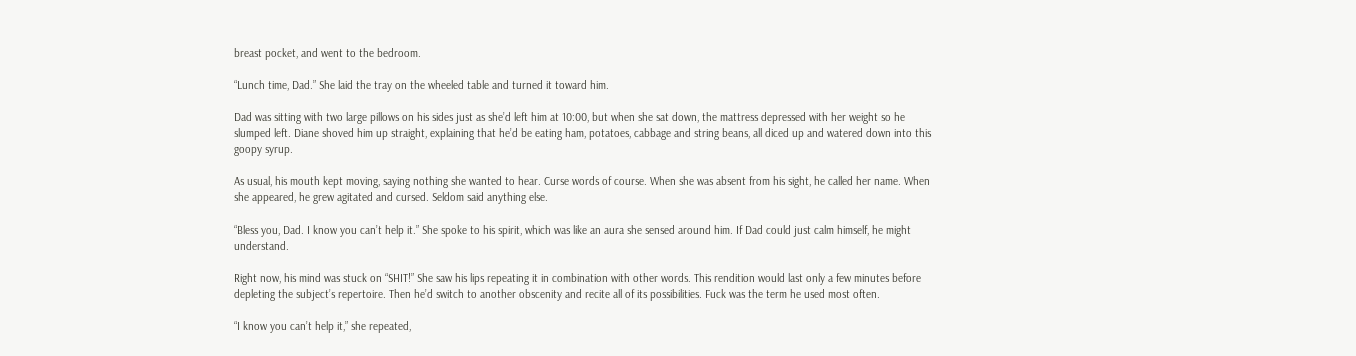breast pocket, and went to the bedroom.

“Lunch time, Dad.” She laid the tray on the wheeled table and turned it toward him.

Dad was sitting with two large pillows on his sides just as she’d left him at 10:00, but when she sat down, the mattress depressed with her weight so he slumped left. Diane shoved him up straight, explaining that he’d be eating ham, potatoes, cabbage and string beans, all diced up and watered down into this goopy syrup.

As usual, his mouth kept moving, saying nothing she wanted to hear. Curse words of course. When she was absent from his sight, he called her name. When she appeared, he grew agitated and cursed. Seldom said anything else.

“Bless you, Dad. I know you can’t help it.” She spoke to his spirit, which was like an aura she sensed around him. If Dad could just calm himself, he might understand.

Right now, his mind was stuck on “SHIT!” She saw his lips repeating it in combination with other words. This rendition would last only a few minutes before depleting the subject’s repertoire. Then he’d switch to another obscenity and recite all of its possibilities. Fuck was the term he used most often.

“I know you can’t help it,” she repeated,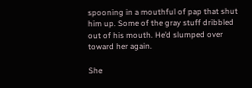spooning in a mouthful of pap that shut him up. Some of the gray stuff dribbled out of his mouth. He’d slumped over toward her again.

She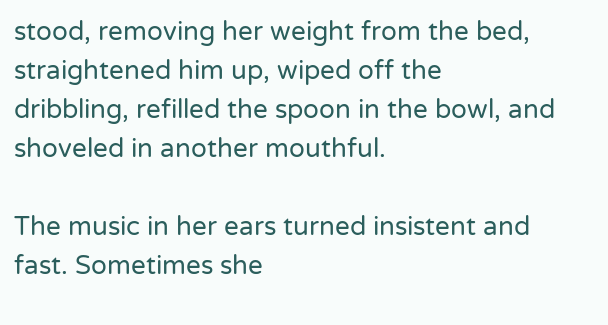stood, removing her weight from the bed, straightened him up, wiped off the dribbling, refilled the spoon in the bowl, and shoveled in another mouthful.

The music in her ears turned insistent and fast. Sometimes she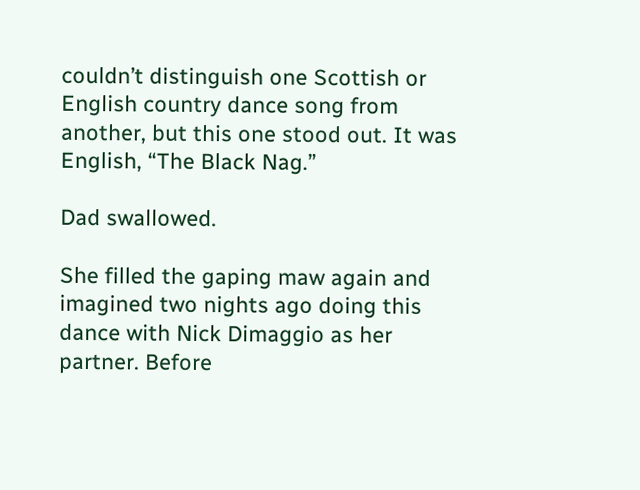couldn’t distinguish one Scottish or English country dance song from another, but this one stood out. It was English, “The Black Nag.”

Dad swallowed.

She filled the gaping maw again and imagined two nights ago doing this dance with Nick Dimaggio as her partner. Before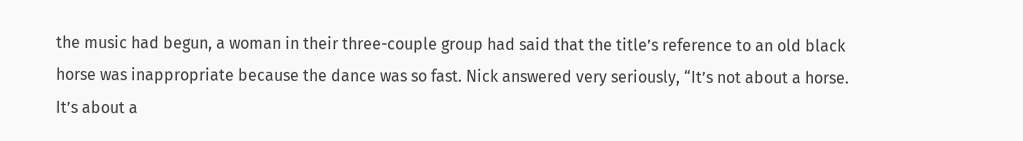the music had begun, a woman in their three-couple group had said that the title’s reference to an old black horse was inappropriate because the dance was so fast. Nick answered very seriously, “It’s not about a horse. It’s about a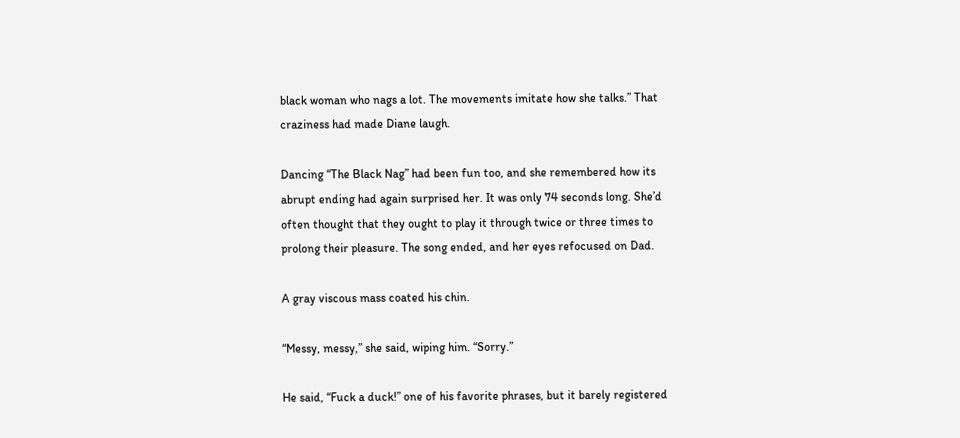black woman who nags a lot. The movements imitate how she talks.” That craziness had made Diane laugh.

Dancing “The Black Nag” had been fun too, and she remembered how its abrupt ending had again surprised her. It was only 74 seconds long. She’d often thought that they ought to play it through twice or three times to prolong their pleasure. The song ended, and her eyes refocused on Dad.

A gray viscous mass coated his chin.

“Messy, messy,” she said, wiping him. “Sorry.”

He said, “Fuck a duck!” one of his favorite phrases, but it barely registered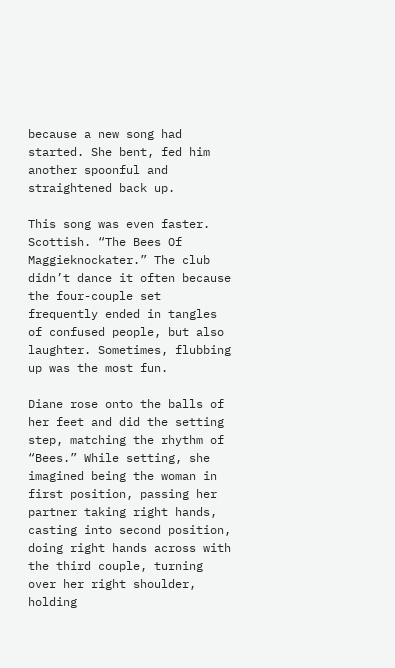because a new song had started. She bent, fed him another spoonful and straightened back up.

This song was even faster. Scottish. “The Bees Of Maggieknockater.” The club didn’t dance it often because the four-couple set frequently ended in tangles of confused people, but also laughter. Sometimes, flubbing up was the most fun.

Diane rose onto the balls of her feet and did the setting step, matching the rhythm of “Bees.” While setting, she imagined being the woman in first position, passing her partner taking right hands, casting into second position, doing right hands across with the third couple, turning over her right shoulder, holding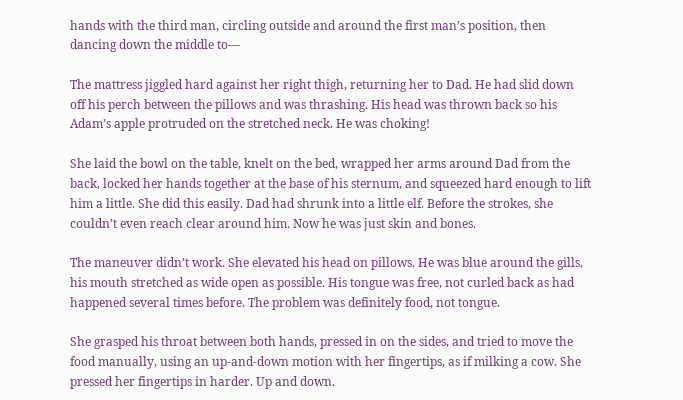hands with the third man, circling outside and around the first man’s position, then dancing down the middle to—

The mattress jiggled hard against her right thigh, returning her to Dad. He had slid down off his perch between the pillows and was thrashing. His head was thrown back so his Adam’s apple protruded on the stretched neck. He was choking!

She laid the bowl on the table, knelt on the bed, wrapped her arms around Dad from the back, locked her hands together at the base of his sternum, and squeezed hard enough to lift him a little. She did this easily. Dad had shrunk into a little elf. Before the strokes, she couldn’t even reach clear around him. Now he was just skin and bones.

The maneuver didn’t work. She elevated his head on pillows. He was blue around the gills, his mouth stretched as wide open as possible. His tongue was free, not curled back as had happened several times before. The problem was definitely food, not tongue.

She grasped his throat between both hands, pressed in on the sides, and tried to move the food manually, using an up-and-down motion with her fingertips, as if milking a cow. She pressed her fingertips in harder. Up and down.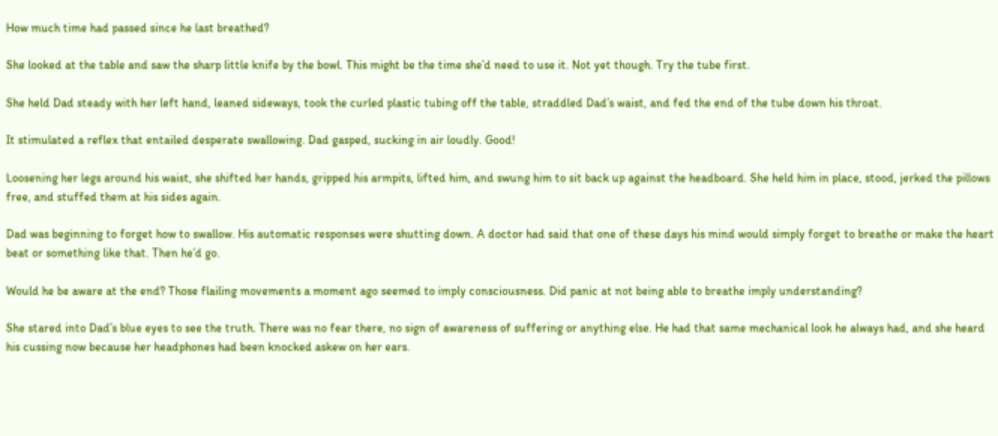How much time had passed since he last breathed?

She looked at the table and saw the sharp little knife by the bowl. This might be the time she’d need to use it. Not yet though. Try the tube first.

She held Dad steady with her left hand, leaned sideways, took the curled plastic tubing off the table, straddled Dad’s waist, and fed the end of the tube down his throat.

It stimulated a reflex that entailed desperate swallowing. Dad gasped, sucking in air loudly. Good!

Loosening her legs around his waist, she shifted her hands, gripped his armpits, lifted him, and swung him to sit back up against the headboard. She held him in place, stood, jerked the pillows free, and stuffed them at his sides again.

Dad was beginning to forget how to swallow. His automatic responses were shutting down. A doctor had said that one of these days his mind would simply forget to breathe or make the heart beat or something like that. Then he’d go.

Would he be aware at the end? Those flailing movements a moment ago seemed to imply consciousness. Did panic at not being able to breathe imply understanding?

She stared into Dad’s blue eyes to see the truth. There was no fear there, no sign of awareness of suffering or anything else. He had that same mechanical look he always had, and she heard his cussing now because her headphones had been knocked askew on her ears.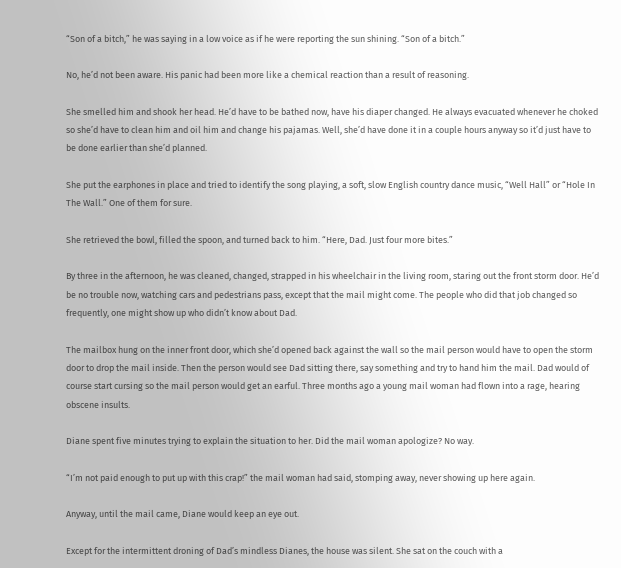“Son of a bitch,” he was saying in a low voice as if he were reporting the sun shining. “Son of a bitch.”

No, he’d not been aware. His panic had been more like a chemical reaction than a result of reasoning.

She smelled him and shook her head. He’d have to be bathed now, have his diaper changed. He always evacuated whenever he choked so she’d have to clean him and oil him and change his pajamas. Well, she’d have done it in a couple hours anyway so it’d just have to be done earlier than she’d planned.

She put the earphones in place and tried to identify the song playing, a soft, slow English country dance music, “Well Hall” or “Hole In The Wall.” One of them for sure.

She retrieved the bowl, filled the spoon, and turned back to him. “Here, Dad. Just four more bites.”

By three in the afternoon, he was cleaned, changed, strapped in his wheelchair in the living room, staring out the front storm door. He’d be no trouble now, watching cars and pedestrians pass, except that the mail might come. The people who did that job changed so frequently, one might show up who didn’t know about Dad.

The mailbox hung on the inner front door, which she’d opened back against the wall so the mail person would have to open the storm door to drop the mail inside. Then the person would see Dad sitting there, say something and try to hand him the mail. Dad would of course start cursing so the mail person would get an earful. Three months ago a young mail woman had flown into a rage, hearing obscene insults.

Diane spent five minutes trying to explain the situation to her. Did the mail woman apologize? No way.

“I’m not paid enough to put up with this crap!” the mail woman had said, stomping away, never showing up here again.

Anyway, until the mail came, Diane would keep an eye out.

Except for the intermittent droning of Dad’s mindless Dianes, the house was silent. She sat on the couch with a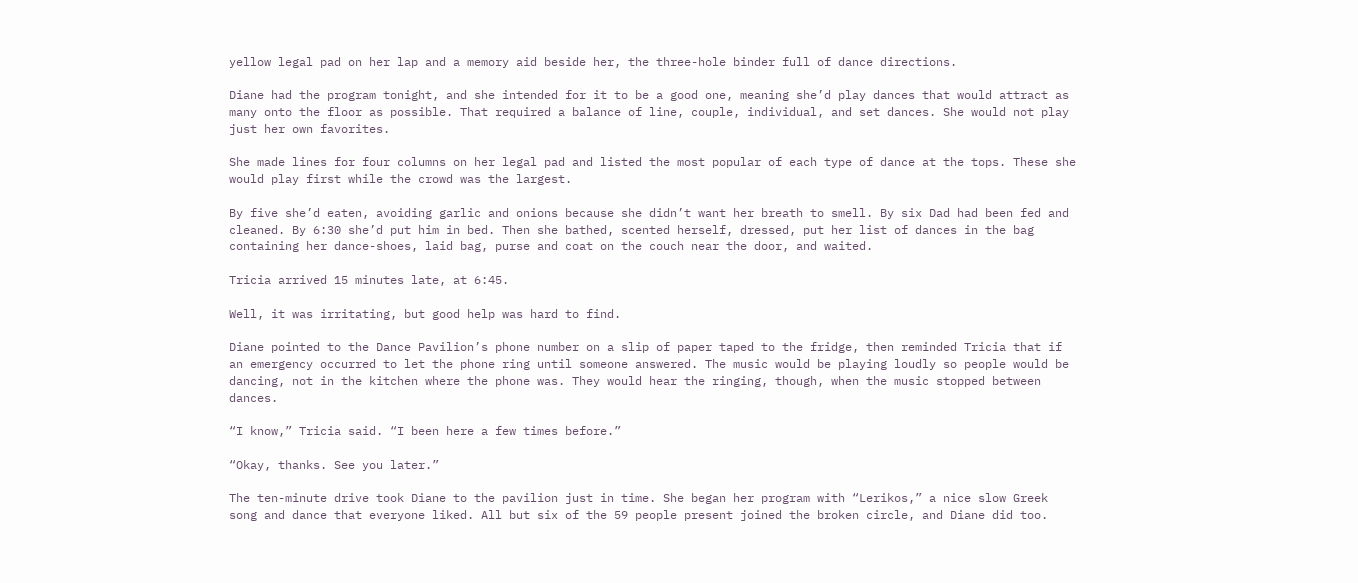yellow legal pad on her lap and a memory aid beside her, the three-hole binder full of dance directions.

Diane had the program tonight, and she intended for it to be a good one, meaning she’d play dances that would attract as many onto the floor as possible. That required a balance of line, couple, individual, and set dances. She would not play just her own favorites.

She made lines for four columns on her legal pad and listed the most popular of each type of dance at the tops. These she would play first while the crowd was the largest.

By five she’d eaten, avoiding garlic and onions because she didn’t want her breath to smell. By six Dad had been fed and cleaned. By 6:30 she’d put him in bed. Then she bathed, scented herself, dressed, put her list of dances in the bag containing her dance-shoes, laid bag, purse and coat on the couch near the door, and waited.

Tricia arrived 15 minutes late, at 6:45.

Well, it was irritating, but good help was hard to find.

Diane pointed to the Dance Pavilion’s phone number on a slip of paper taped to the fridge, then reminded Tricia that if an emergency occurred to let the phone ring until someone answered. The music would be playing loudly so people would be dancing, not in the kitchen where the phone was. They would hear the ringing, though, when the music stopped between dances.

“I know,” Tricia said. “I been here a few times before.”

“Okay, thanks. See you later.”

The ten-minute drive took Diane to the pavilion just in time. She began her program with “Lerikos,” a nice slow Greek song and dance that everyone liked. All but six of the 59 people present joined the broken circle, and Diane did too.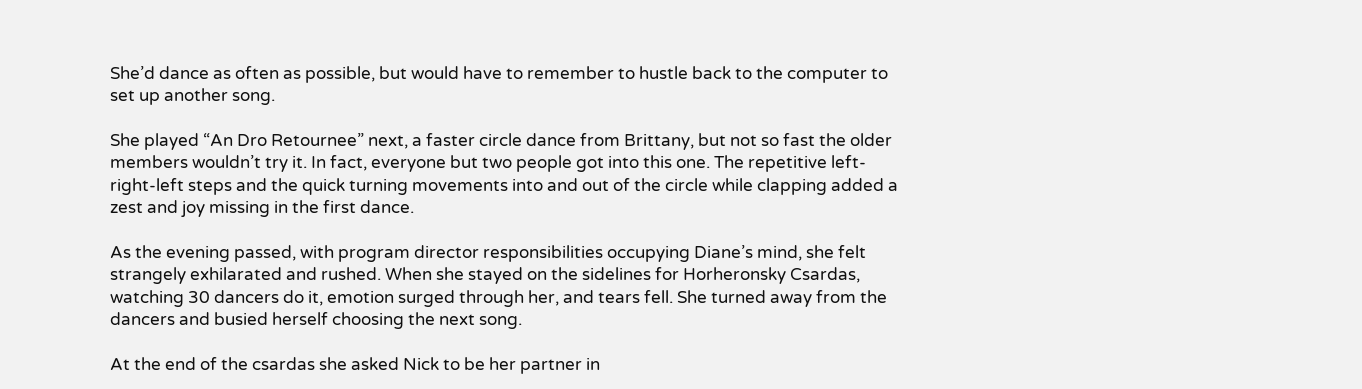She’d dance as often as possible, but would have to remember to hustle back to the computer to set up another song.

She played “An Dro Retournee” next, a faster circle dance from Brittany, but not so fast the older members wouldn’t try it. In fact, everyone but two people got into this one. The repetitive left-right-left steps and the quick turning movements into and out of the circle while clapping added a zest and joy missing in the first dance.

As the evening passed, with program director responsibilities occupying Diane’s mind, she felt strangely exhilarated and rushed. When she stayed on the sidelines for Horheronsky Csardas, watching 30 dancers do it, emotion surged through her, and tears fell. She turned away from the dancers and busied herself choosing the next song.

At the end of the csardas she asked Nick to be her partner in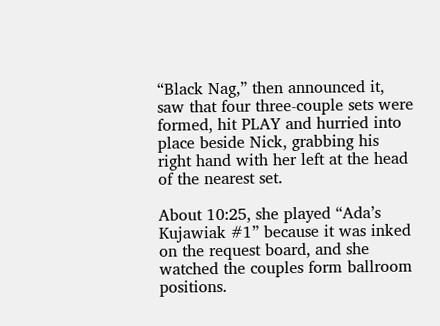“Black Nag,” then announced it, saw that four three-couple sets were formed, hit PLAY and hurried into place beside Nick, grabbing his right hand with her left at the head of the nearest set.

About 10:25, she played “Ada’s Kujawiak #1” because it was inked on the request board, and she watched the couples form ballroom positions.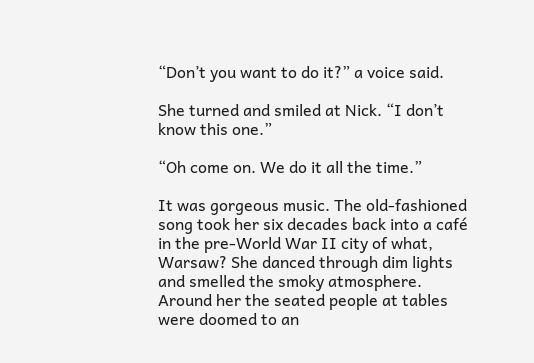“Don’t you want to do it?” a voice said.

She turned and smiled at Nick. “I don’t know this one.”

“Oh come on. We do it all the time.”

It was gorgeous music. The old-fashioned song took her six decades back into a café in the pre-World War II city of what, Warsaw? She danced through dim lights and smelled the smoky atmosphere. Around her the seated people at tables were doomed to an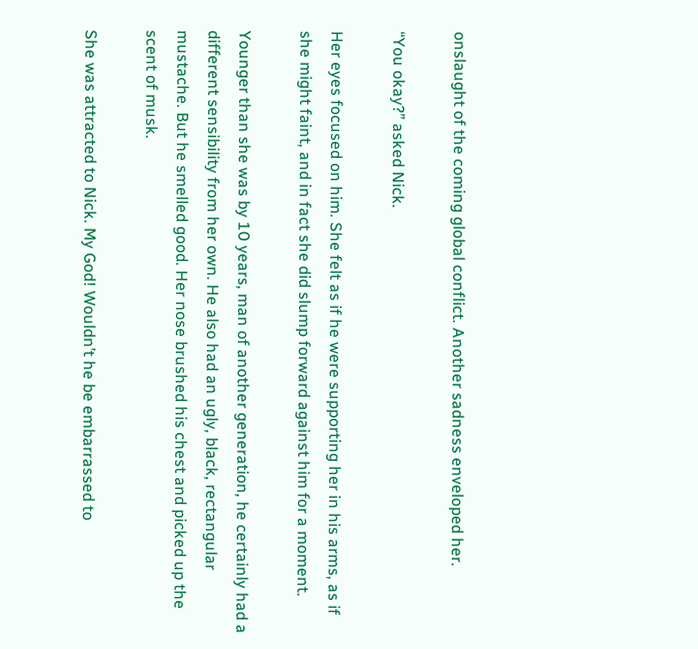onslaught of the coming global conflict. Another sadness enveloped her.

“You okay?” asked Nick.

Her eyes focused on him. She felt as if he were supporting her in his arms, as if she might faint, and in fact she did slump forward against him for a moment.

Younger than she was by 10 years, man of another generation, he certainly had a different sensibility from her own. He also had an ugly, black, rectangular mustache. But he smelled good. Her nose brushed his chest and picked up the scent of musk.

She was attracted to Nick. My God! Wouldn’t he be embarrassed to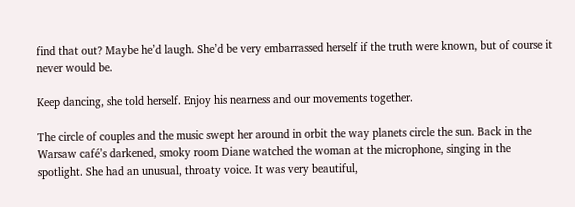find that out? Maybe he’d laugh. She’d be very embarrassed herself if the truth were known, but of course it never would be.

Keep dancing, she told herself. Enjoy his nearness and our movements together.

The circle of couples and the music swept her around in orbit the way planets circle the sun. Back in the Warsaw café’s darkened, smoky room Diane watched the woman at the microphone, singing in the spotlight. She had an unusual, throaty voice. It was very beautiful,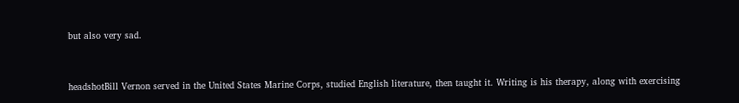but also very sad.


headshotBill Vernon served in the United States Marine Corps, studied English literature, then taught it. Writing is his therapy, along with exercising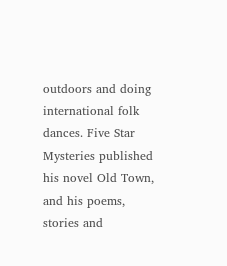outdoors and doing international folk dances. Five Star Mysteries published his novel Old Town, and his poems, stories and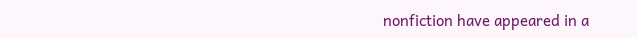nonfiction have appeared in a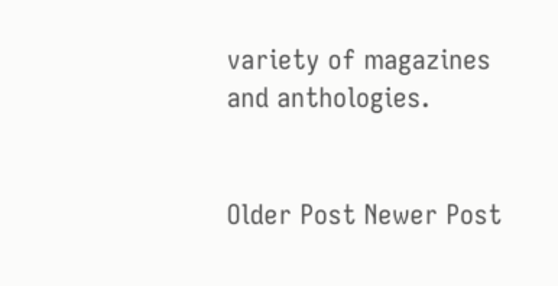variety of magazines and anthologies.


Older Post Newer Post